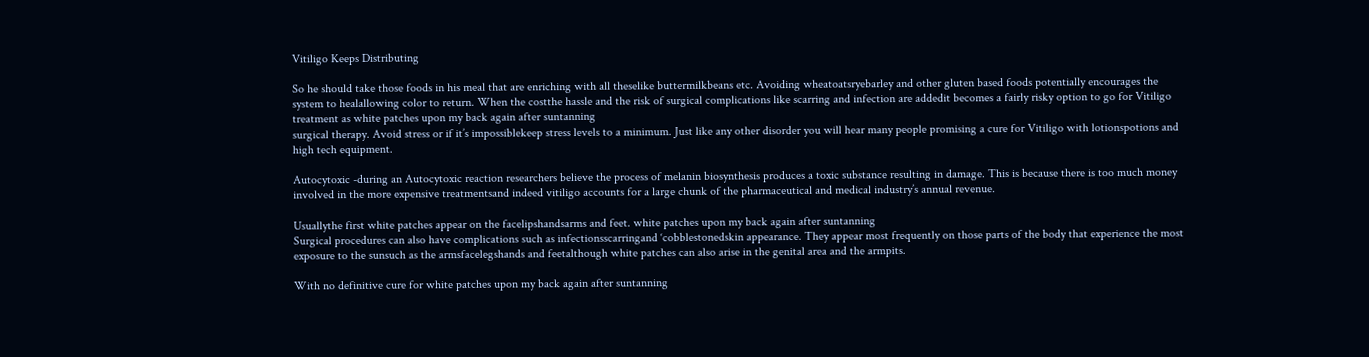Vitiligo Keeps Distributing

So he should take those foods in his meal that are enriching with all theselike buttermilkbeans etc. Avoiding wheatoatsryebarley and other gluten based foods potentially encourages the system to healallowing color to return. When the costthe hassle and the risk of surgical complications like scarring and infection are addedit becomes a fairly risky option to go for Vitiligo treatment as white patches upon my back again after suntanning
surgical therapy. Avoid stress or if it’s impossiblekeep stress levels to a minimum. Just like any other disorder you will hear many people promising a cure for Vitiligo with lotionspotions and high tech equipment.

Autocytoxic -during an Autocytoxic reaction researchers believe the process of melanin biosynthesis produces a toxic substance resulting in damage. This is because there is too much money involved in the more expensive treatmentsand indeed vitiligo accounts for a large chunk of the pharmaceutical and medical industry’s annual revenue.

Usuallythe first white patches appear on the facelipshandsarms and feet. white patches upon my back again after suntanning
Surgical procedures can also have complications such as infectionsscarringand ‘cobblestonedskin appearance. They appear most frequently on those parts of the body that experience the most exposure to the sunsuch as the armsfacelegshands and feetalthough white patches can also arise in the genital area and the armpits.

With no definitive cure for white patches upon my back again after suntanning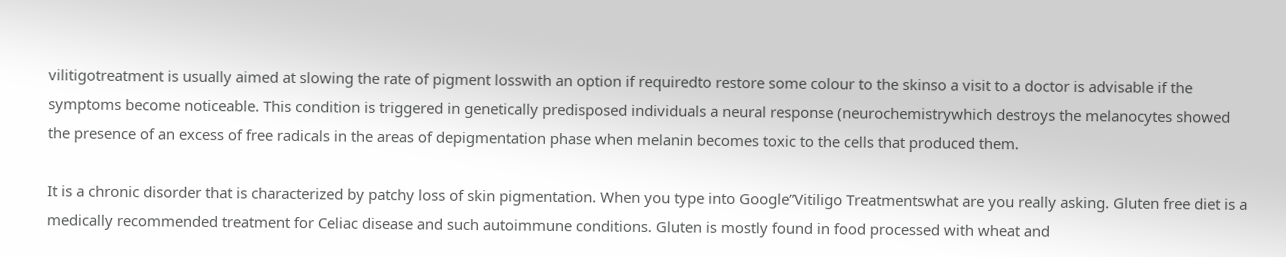vilitigotreatment is usually aimed at slowing the rate of pigment losswith an option if requiredto restore some colour to the skinso a visit to a doctor is advisable if the symptoms become noticeable. This condition is triggered in genetically predisposed individuals a neural response (neurochemistrywhich destroys the melanocytes showed the presence of an excess of free radicals in the areas of depigmentation phase when melanin becomes toxic to the cells that produced them.

It is a chronic disorder that is characterized by patchy loss of skin pigmentation. When you type into Google”Vitiligo Treatmentswhat are you really asking. Gluten free diet is a medically recommended treatment for Celiac disease and such autoimmune conditions. Gluten is mostly found in food processed with wheat and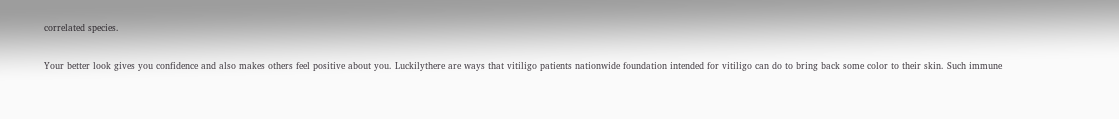correlated species.

Your better look gives you confidence and also makes others feel positive about you. Luckilythere are ways that vitiligo patients nationwide foundation intended for vitiligo can do to bring back some color to their skin. Such immune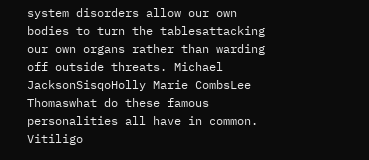system disorders allow our own bodies to turn the tablesattacking our own organs rather than warding off outside threats. Michael JacksonSisqoHolly Marie CombsLee Thomaswhat do these famous personalities all have in common. Vitiligo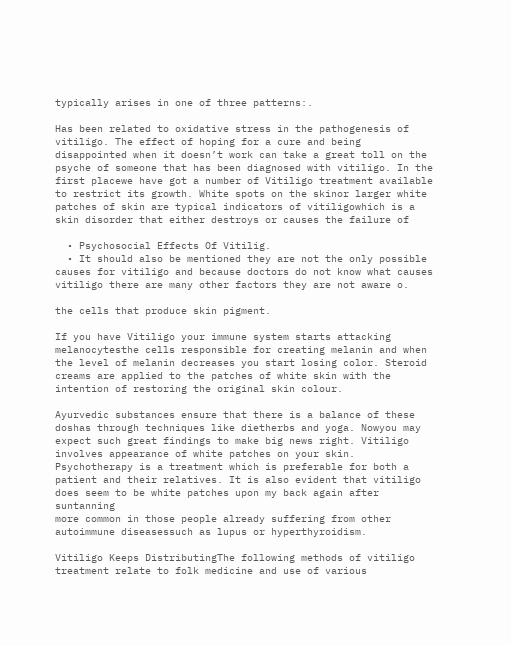typically arises in one of three patterns:.

Has been related to oxidative stress in the pathogenesis of vitiligo. The effect of hoping for a cure and being disappointed when it doesn’t work can take a great toll on the psyche of someone that has been diagnosed with vitiligo. In the first placewe have got a number of Vitiligo treatment available to restrict its growth. White spots on the skinor larger white patches of skin are typical indicators of vitiligowhich is a skin disorder that either destroys or causes the failure of

  • Psychosocial Effects Of Vitilig.
  • It should also be mentioned they are not the only possible causes for vitiligo and because doctors do not know what causes vitiligo there are many other factors they are not aware o.

the cells that produce skin pigment.

If you have Vitiligo your immune system starts attacking melanocytesthe cells responsible for creating melanin and when the level of melanin decreases you start losing color. Steroid creams are applied to the patches of white skin with the intention of restoring the original skin colour.

Ayurvedic substances ensure that there is a balance of these doshas through techniques like dietherbs and yoga. Nowyou may expect such great findings to make big news right. Vitiligo involves appearance of white patches on your skin. Psychotherapy is a treatment which is preferable for both a patient and their relatives. It is also evident that vitiligo does seem to be white patches upon my back again after suntanning
more common in those people already suffering from other autoimmune diseasessuch as lupus or hyperthyroidism.

Vitiligo Keeps DistributingThe following methods of vitiligo treatment relate to folk medicine and use of various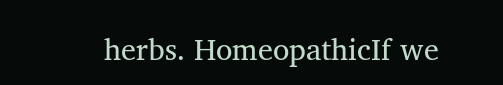herbs. HomeopathicIf we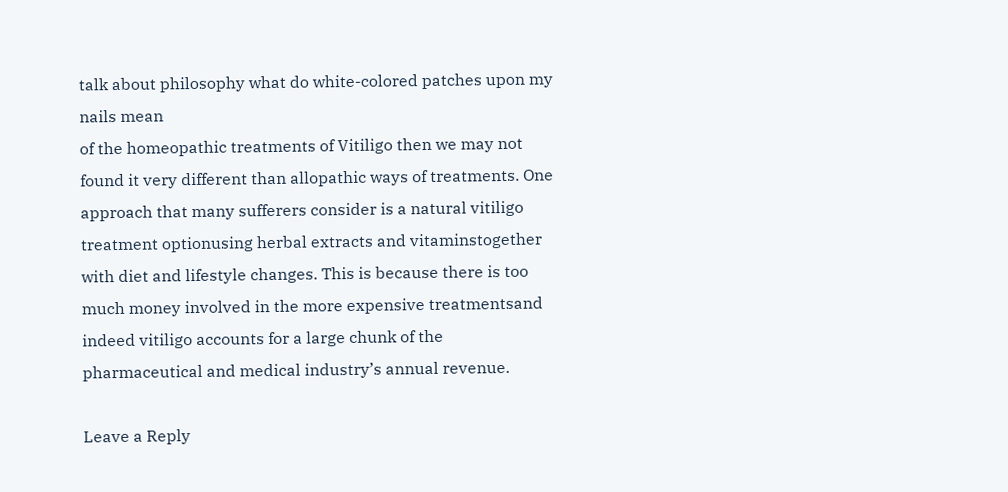talk about philosophy what do white-colored patches upon my nails mean
of the homeopathic treatments of Vitiligo then we may not found it very different than allopathic ways of treatments. One approach that many sufferers consider is a natural vitiligo treatment optionusing herbal extracts and vitaminstogether with diet and lifestyle changes. This is because there is too much money involved in the more expensive treatmentsand indeed vitiligo accounts for a large chunk of the pharmaceutical and medical industry’s annual revenue.

Leave a Reply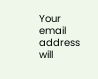Your email address will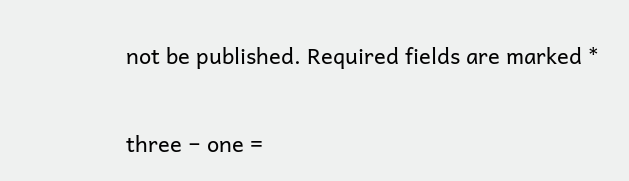not be published. Required fields are marked *

three − one =